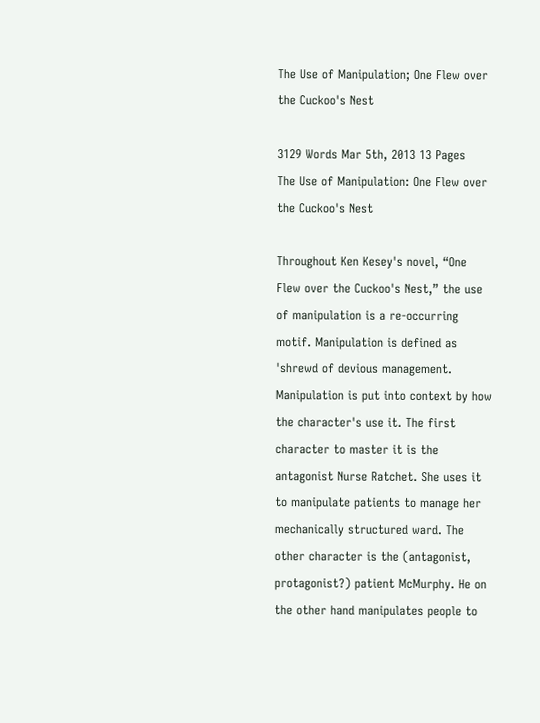The Use of Manipulation; One Flew over the Cuckoo's Nest

3129 Words Mar 5th, 2013 13 Pages
The Use of Manipulation: One Flew over the Cuckoo's Nest

Throughout Ken Kesey's novel, “One Flew over the Cuckoo's Nest,” the use of manipulation is a re-occurring motif. Manipulation is defined as 'shrewd of devious management. Manipulation is put into context by how the character's use it. The first character to master it is the antagonist Nurse Ratchet. She uses it to manipulate patients to manage her mechanically structured ward. The other character is the (antagonist, protagonist?) patient McMurphy. He on the other hand manipulates people to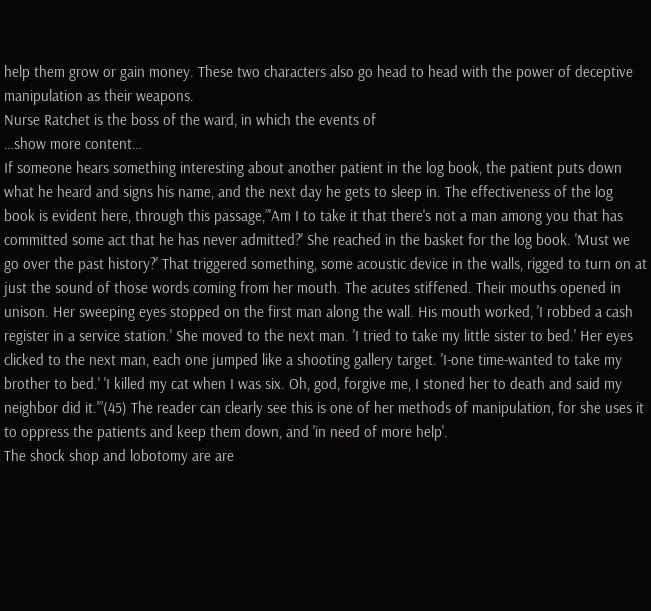help them grow or gain money. These two characters also go head to head with the power of deceptive manipulation as their weapons.
Nurse Ratchet is the boss of the ward, in which the events of
…show more content…
If someone hears something interesting about another patient in the log book, the patient puts down what he heard and signs his name, and the next day he gets to sleep in. The effectiveness of the log book is evident here, through this passage,”'Am I to take it that there's not a man among you that has committed some act that he has never admitted?' She reached in the basket for the log book. 'Must we go over the past history?' That triggered something, some acoustic device in the walls, rigged to turn on at just the sound of those words coming from her mouth. The acutes stiffened. Their mouths opened in unison. Her sweeping eyes stopped on the first man along the wall. His mouth worked, 'I robbed a cash register in a service station.' She moved to the next man. 'I tried to take my little sister to bed.' Her eyes clicked to the next man, each one jumped like a shooting gallery target. 'I-one time-wanted to take my brother to bed.' 'I killed my cat when I was six. Oh, god, forgive me, I stoned her to death and said my neighbor did it.'”(45) The reader can clearly see this is one of her methods of manipulation, for she uses it to oppress the patients and keep them down, and 'in need of more help'.
The shock shop and lobotomy are are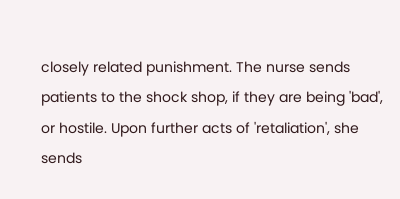closely related punishment. The nurse sends patients to the shock shop, if they are being 'bad', or hostile. Upon further acts of 'retaliation', she sends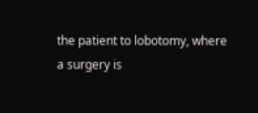the patient to lobotomy, where a surgery is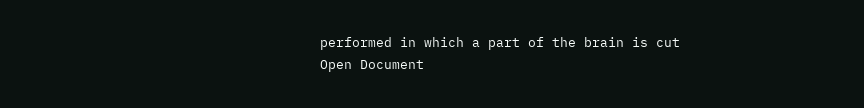performed in which a part of the brain is cut
Open Document